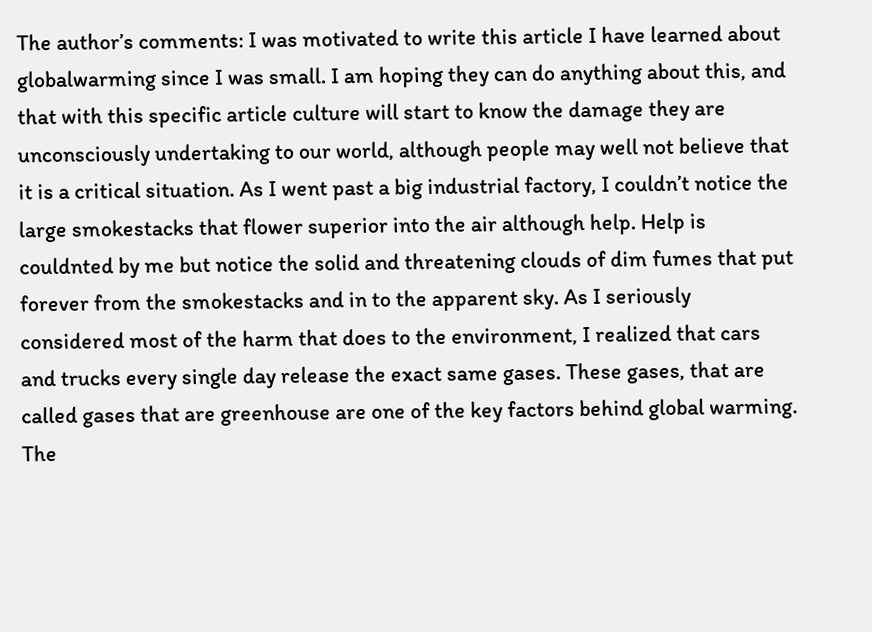The author’s comments: I was motivated to write this article I have learned about globalwarming since I was small. I am hoping they can do anything about this, and that with this specific article culture will start to know the damage they are unconsciously undertaking to our world, although people may well not believe that it is a critical situation. As I went past a big industrial factory, I couldn’t notice the large smokestacks that flower superior into the air although help. Help is couldnted by me but notice the solid and threatening clouds of dim fumes that put forever from the smokestacks and in to the apparent sky. As I seriously considered most of the harm that does to the environment, I realized that cars and trucks every single day release the exact same gases. These gases, that are called gases that are greenhouse are one of the key factors behind global warming. The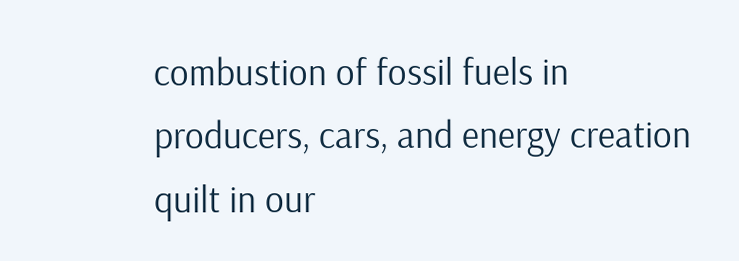combustion of fossil fuels in producers, cars, and energy creation quilt in our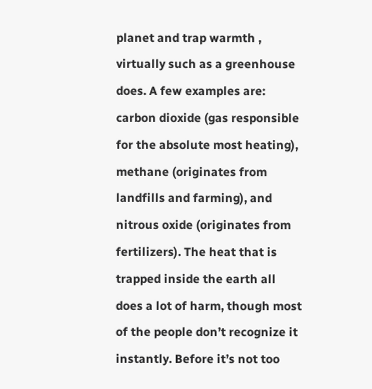planet and trap warmth , virtually such as a greenhouse does. A few examples are: carbon dioxide (gas responsible for the absolute most heating), methane (originates from landfills and farming), and nitrous oxide (originates from fertilizers). The heat that is trapped inside the earth all does a lot of harm, though most of the people don’t recognize it instantly. Before it’s not too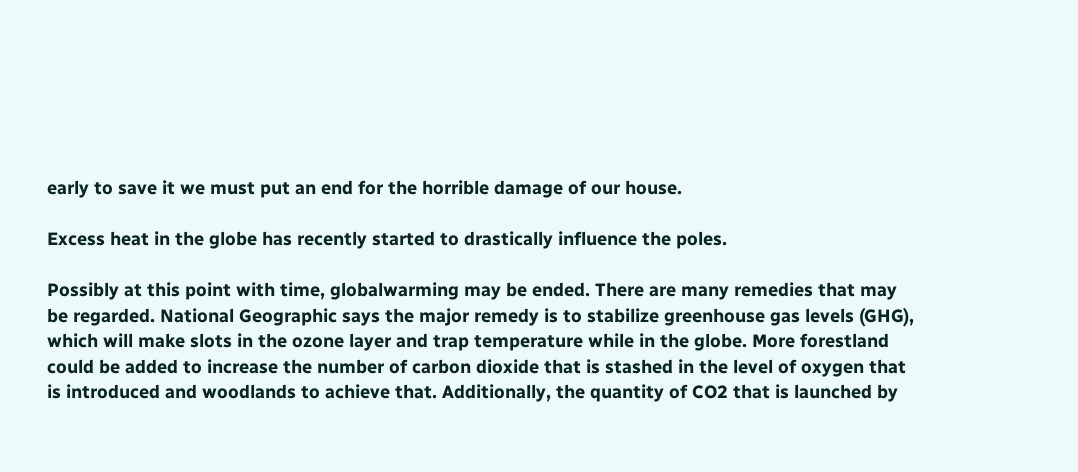early to save it we must put an end for the horrible damage of our house.

Excess heat in the globe has recently started to drastically influence the poles.

Possibly at this point with time, globalwarming may be ended. There are many remedies that may be regarded. National Geographic says the major remedy is to stabilize greenhouse gas levels (GHG), which will make slots in the ozone layer and trap temperature while in the globe. More forestland could be added to increase the number of carbon dioxide that is stashed in the level of oxygen that is introduced and woodlands to achieve that. Additionally, the quantity of CO2 that is launched by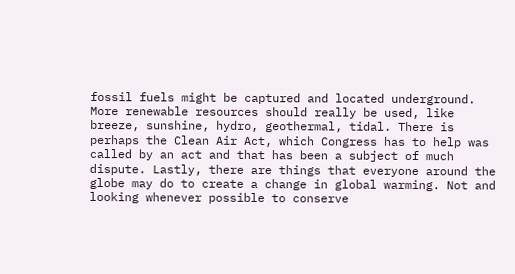fossil fuels might be captured and located underground. More renewable resources should really be used, like breeze, sunshine, hydro, geothermal, tidal. There is perhaps the Clean Air Act, which Congress has to help was called by an act and that has been a subject of much dispute. Lastly, there are things that everyone around the globe may do to create a change in global warming. Not and looking whenever possible to conserve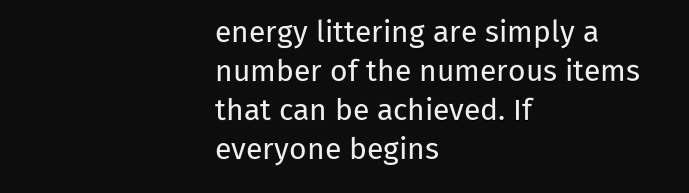energy littering are simply a number of the numerous items that can be achieved. If everyone begins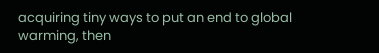acquiring tiny ways to put an end to global warming, then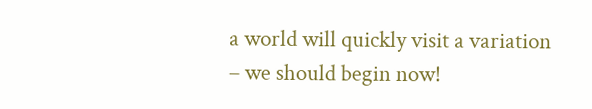a world will quickly visit a variation – we should begin now!